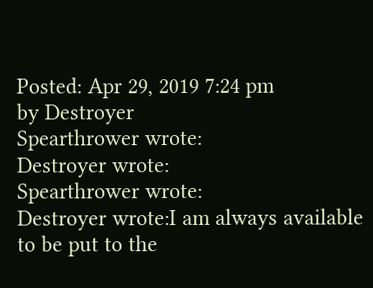Posted: Apr 29, 2019 7:24 pm
by Destroyer
Spearthrower wrote:
Destroyer wrote:
Spearthrower wrote:
Destroyer wrote:I am always available to be put to the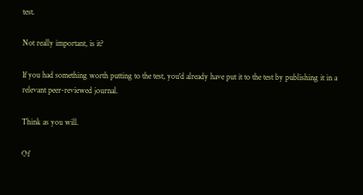test.

Not really important, is it?

If you had something worth putting to the test, you'd already have put it to the test by publishing it in a relevant peer-reviewed journal.

Think as you will.

Of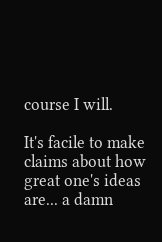course I will.

It's facile to make claims about how great one's ideas are... a damn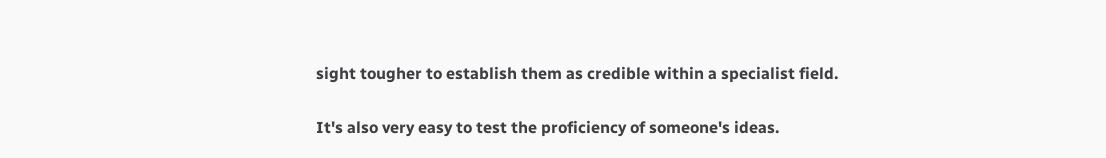sight tougher to establish them as credible within a specialist field.

It's also very easy to test the proficiency of someone's ideas.